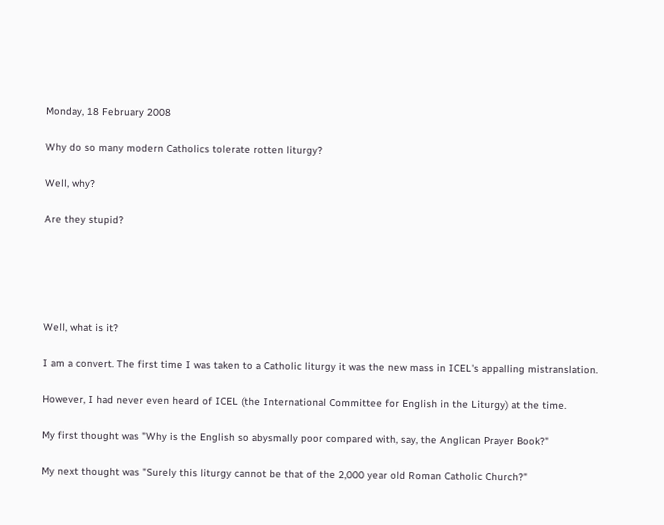Monday, 18 February 2008

Why do so many modern Catholics tolerate rotten liturgy?

Well, why?

Are they stupid?





Well, what is it?

I am a convert. The first time I was taken to a Catholic liturgy it was the new mass in ICEL's appalling mistranslation.

However, I had never even heard of ICEL (the International Committee for English in the Liturgy) at the time.

My first thought was "Why is the English so abysmally poor compared with, say, the Anglican Prayer Book?"

My next thought was "Surely this liturgy cannot be that of the 2,000 year old Roman Catholic Church?"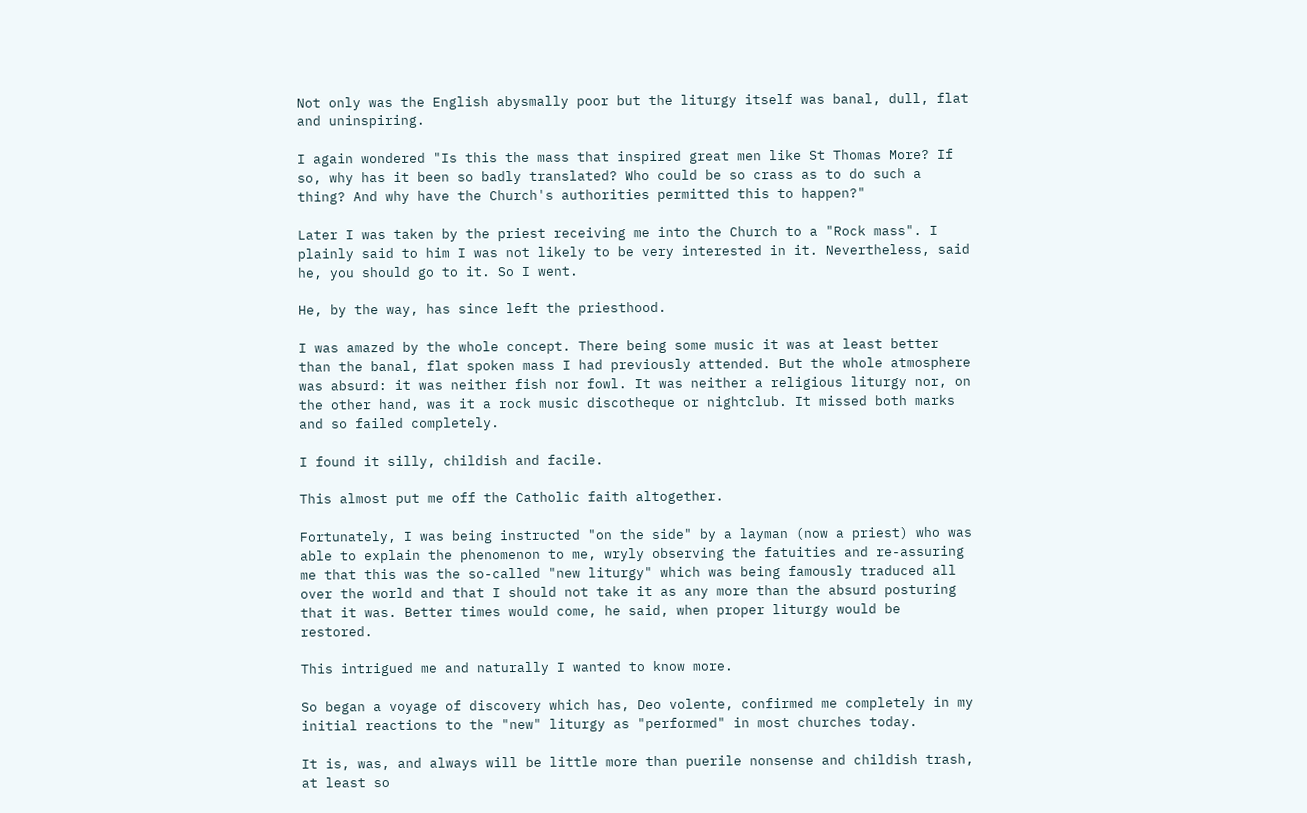Not only was the English abysmally poor but the liturgy itself was banal, dull, flat and uninspiring.

I again wondered "Is this the mass that inspired great men like St Thomas More? If so, why has it been so badly translated? Who could be so crass as to do such a thing? And why have the Church's authorities permitted this to happen?"

Later I was taken by the priest receiving me into the Church to a "Rock mass". I plainly said to him I was not likely to be very interested in it. Nevertheless, said he, you should go to it. So I went.

He, by the way, has since left the priesthood.

I was amazed by the whole concept. There being some music it was at least better than the banal, flat spoken mass I had previously attended. But the whole atmosphere was absurd: it was neither fish nor fowl. It was neither a religious liturgy nor, on the other hand, was it a rock music discotheque or nightclub. It missed both marks and so failed completely.

I found it silly, childish and facile.

This almost put me off the Catholic faith altogether.

Fortunately, I was being instructed "on the side" by a layman (now a priest) who was able to explain the phenomenon to me, wryly observing the fatuities and re-assuring me that this was the so-called "new liturgy" which was being famously traduced all over the world and that I should not take it as any more than the absurd posturing that it was. Better times would come, he said, when proper liturgy would be restored.

This intrigued me and naturally I wanted to know more.

So began a voyage of discovery which has, Deo volente, confirmed me completely in my initial reactions to the "new" liturgy as "performed" in most churches today.

It is, was, and always will be little more than puerile nonsense and childish trash, at least so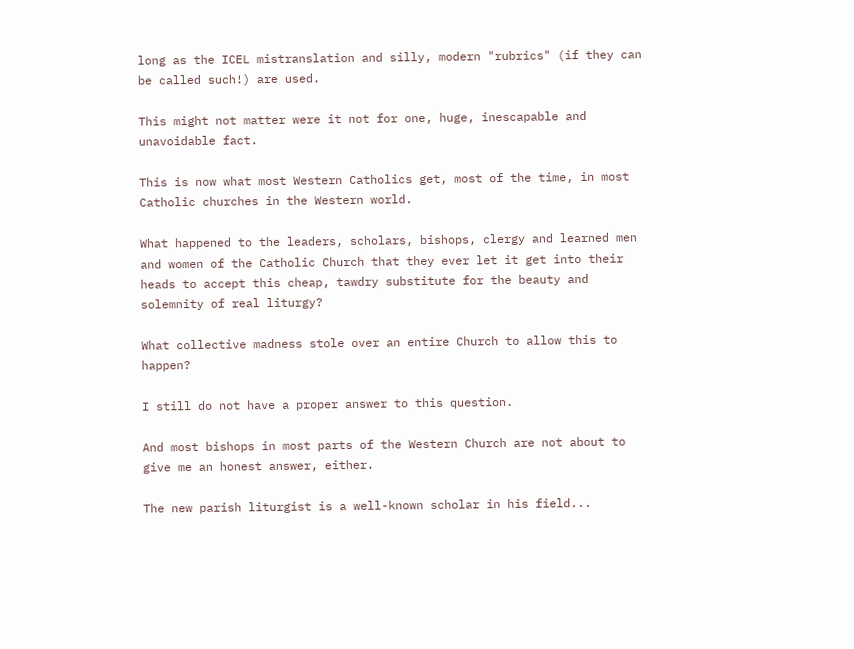long as the ICEL mistranslation and silly, modern "rubrics" (if they can be called such!) are used.

This might not matter were it not for one, huge, inescapable and unavoidable fact.

This is now what most Western Catholics get, most of the time, in most Catholic churches in the Western world.

What happened to the leaders, scholars, bishops, clergy and learned men and women of the Catholic Church that they ever let it get into their heads to accept this cheap, tawdry substitute for the beauty and solemnity of real liturgy?

What collective madness stole over an entire Church to allow this to happen?

I still do not have a proper answer to this question.

And most bishops in most parts of the Western Church are not about to give me an honest answer, either.

The new parish liturgist is a well-known scholar in his field...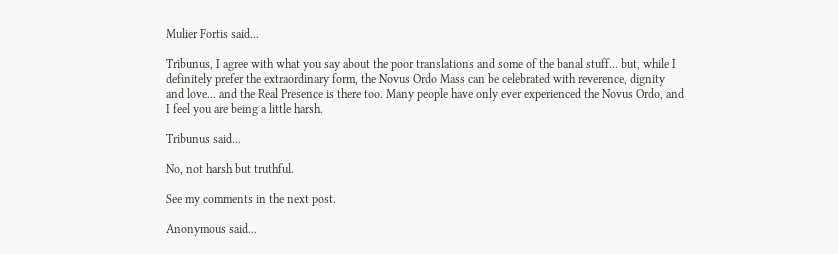Mulier Fortis said...

Tribunus, I agree with what you say about the poor translations and some of the banal stuff... but, while I definitely prefer the extraordinary form, the Novus Ordo Mass can be celebrated with reverence, dignity and love... and the Real Presence is there too. Many people have only ever experienced the Novus Ordo, and I feel you are being a little harsh.

Tribunus said...

No, not harsh but truthful.

See my comments in the next post.

Anonymous said...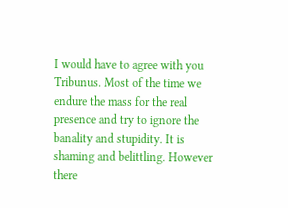I would have to agree with you Tribunus. Most of the time we endure the mass for the real presence and try to ignore the banality and stupidity. It is shaming and belittling. However there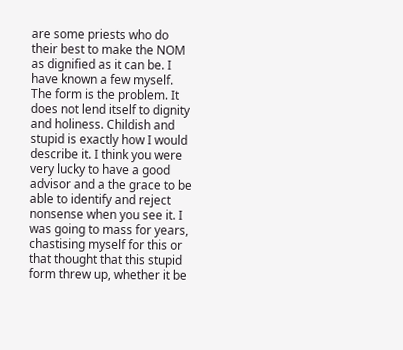are some priests who do their best to make the NOM as dignified as it can be. I have known a few myself. The form is the problem. It does not lend itself to dignity and holiness. Childish and stupid is exactly how I would describe it. I think you were very lucky to have a good advisor and a the grace to be able to identify and reject nonsense when you see it. I was going to mass for years, chastising myself for this or that thought that this stupid form threw up, whether it be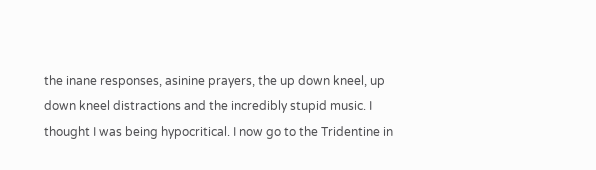the inane responses, asinine prayers, the up down kneel, up down kneel distractions and the incredibly stupid music. I thought I was being hypocritical. I now go to the Tridentine in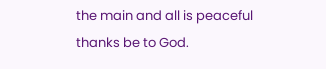the main and all is peaceful thanks be to God.